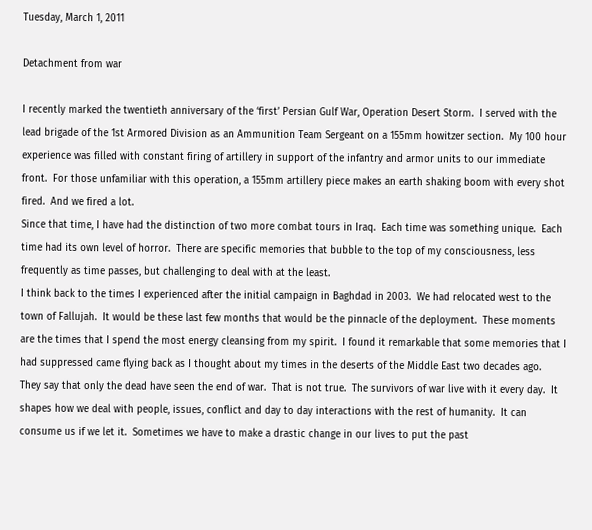Tuesday, March 1, 2011

Detachment from war

I recently marked the twentieth anniversary of the ‘first’ Persian Gulf War, Operation Desert Storm.  I served with the lead brigade of the 1st Armored Division as an Ammunition Team Sergeant on a 155mm howitzer section.  My 100 hour experience was filled with constant firing of artillery in support of the infantry and armor units to our immediate front.  For those unfamiliar with this operation, a 155mm artillery piece makes an earth shaking boom with every shot fired.  And we fired a lot.
Since that time, I have had the distinction of two more combat tours in Iraq.  Each time was something unique.  Each time had its own level of horror.  There are specific memories that bubble to the top of my consciousness, less frequently as time passes, but challenging to deal with at the least.
I think back to the times I experienced after the initial campaign in Baghdad in 2003.  We had relocated west to the town of Fallujah.  It would be these last few months that would be the pinnacle of the deployment.  These moments are the times that I spend the most energy cleansing from my spirit.  I found it remarkable that some memories that I had suppressed came flying back as I thought about my times in the deserts of the Middle East two decades ago.
They say that only the dead have seen the end of war.  That is not true.  The survivors of war live with it every day.  It shapes how we deal with people, issues, conflict and day to day interactions with the rest of humanity.  It can consume us if we let it.  Sometimes we have to make a drastic change in our lives to put the past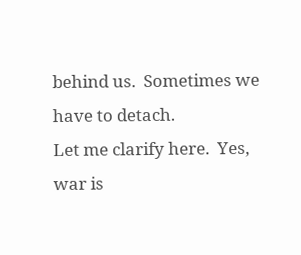behind us.  Sometimes we have to detach.
Let me clarify here.  Yes, war is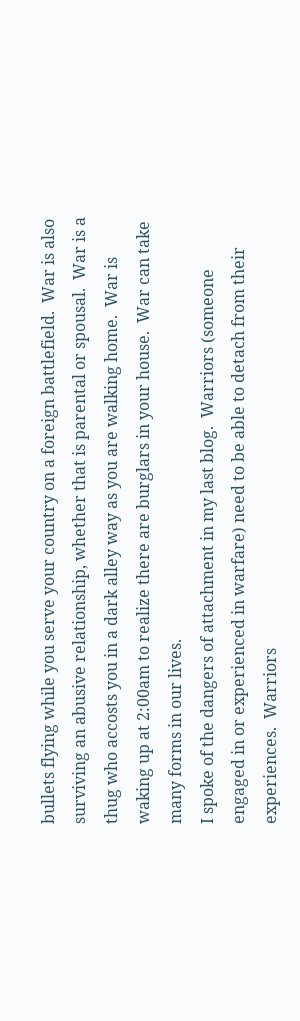bullets flying while you serve your country on a foreign battlefield.  War is also surviving an abusive relationship, whether that is parental or spousal.  War is a thug who accosts you in a dark alley way as you are walking home.  War is waking up at 2:00am to realize there are burglars in your house.  War can take many forms in our lives.
I spoke of the dangers of attachment in my last blog.  Warriors (someone engaged in or experienced in warfare) need to be able to detach from their experiences.  Warriors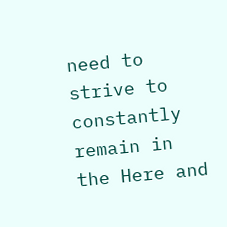need to strive to constantly remain in the Here and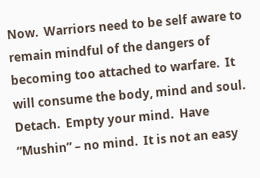Now.  Warriors need to be self aware to remain mindful of the dangers of becoming too attached to warfare.  It will consume the body, mind and soul.  Detach.  Empty your mind.  Have “Mushin” – no mind.  It is not an easy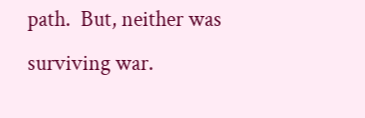path.  But, neither was surviving war.